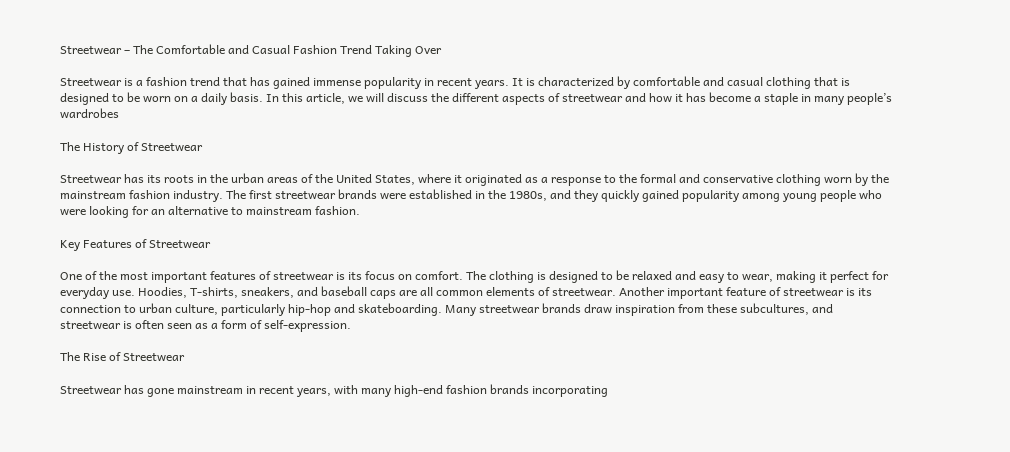Streetwear – The Comfortable and Casual Fashion Trend Taking Over

Streetwear is a fashion trend that has gained immense popularity in recent years. It is characterized by comfortable and casual clothing that is designed to be worn on a daily basis. In this article, we will discuss the different aspects of streetwear and how it has become a staple in many people’s wardrobes

The History of Streetwear

Streetwear has its roots in the urban areas of the United States, where it originated as a response to the formal and conservative clothing worn by the mainstream fashion industry. The first streetwear brands were established in the 1980s, and they quickly gained popularity among young people who were looking for an alternative to mainstream fashion.

Key Features of Streetwear

One of the most important features of streetwear is its focus on comfort. The clothing is designed to be relaxed and easy to wear, making it perfect for everyday use. Hoodies, T-shirts, sneakers, and baseball caps are all common elements of streetwear. Another important feature of streetwear is its connection to urban culture, particularly hip-hop and skateboarding. Many streetwear brands draw inspiration from these subcultures, and streetwear is often seen as a form of self-expression.

The Rise of Streetwear

Streetwear has gone mainstream in recent years, with many high-end fashion brands incorporating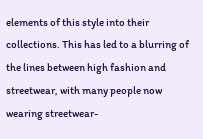elements of this style into their collections. This has led to a blurring of the lines between high fashion and streetwear, with many people now wearing streetwear-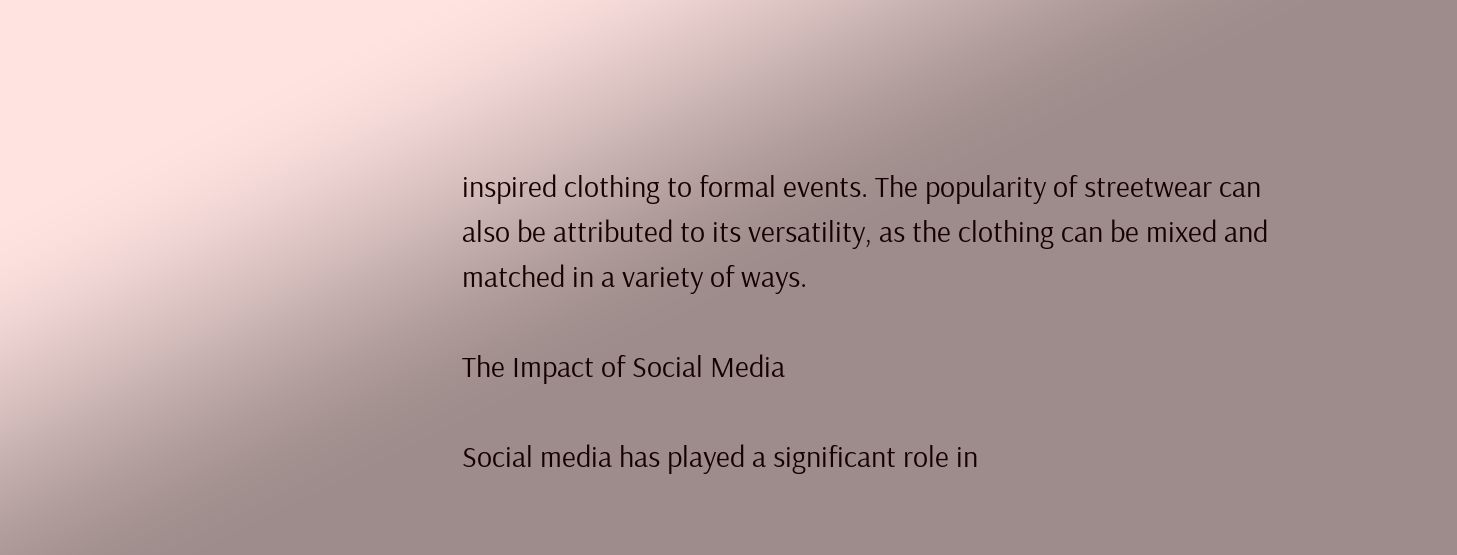inspired clothing to formal events. The popularity of streetwear can also be attributed to its versatility, as the clothing can be mixed and matched in a variety of ways.

The Impact of Social Media

Social media has played a significant role in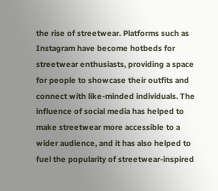the rise of streetwear. Platforms such as Instagram have become hotbeds for streetwear enthusiasts, providing a space for people to showcase their outfits and connect with like-minded individuals. The influence of social media has helped to make streetwear more accessible to a wider audience, and it has also helped to fuel the popularity of streetwear-inspired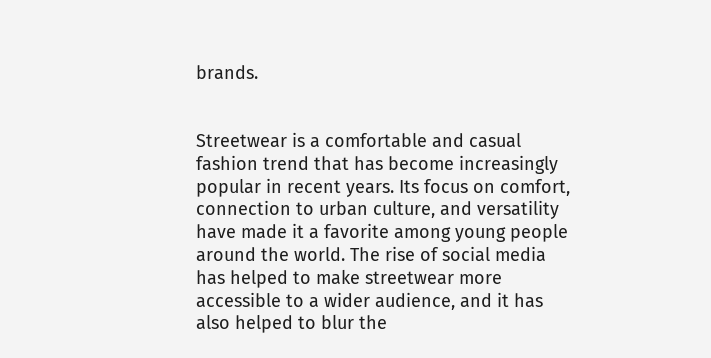brands.


Streetwear is a comfortable and casual fashion trend that has become increasingly popular in recent years. Its focus on comfort, connection to urban culture, and versatility have made it a favorite among young people around the world. The rise of social media has helped to make streetwear more accessible to a wider audience, and it has also helped to blur the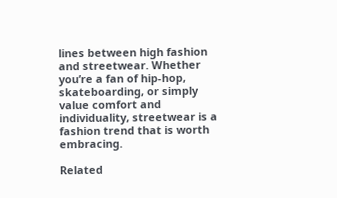lines between high fashion and streetwear. Whether you’re a fan of hip-hop, skateboarding, or simply value comfort and individuality, streetwear is a fashion trend that is worth embracing.

Related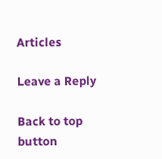Articles

Leave a Reply

Back to top button